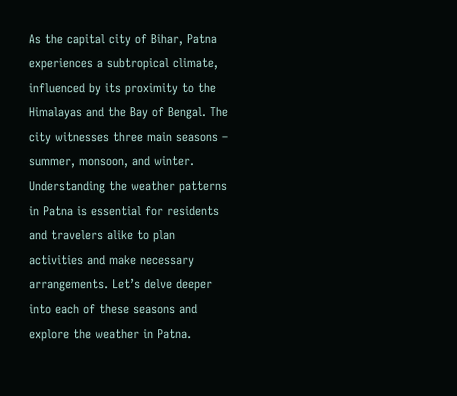As the capital city of Bihar, Patna experiences a subtropical climate, influenced by its proximity to the Himalayas and the Bay of Bengal. The city witnesses three main seasons – summer, monsoon, and winter. Understanding the weather patterns in Patna is essential for residents and travelers alike to plan activities and make necessary arrangements. Let’s delve deeper into each of these seasons and explore the weather in Patna.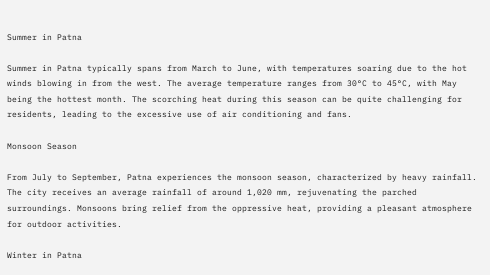Summer in Patna

Summer in Patna typically spans from March to June, with temperatures soaring due to the hot winds blowing in from the west. The average temperature ranges from 30°C to 45°C, with May being the hottest month. The scorching heat during this season can be quite challenging for residents, leading to the excessive use of air conditioning and fans.

Monsoon Season

From July to September, Patna experiences the monsoon season, characterized by heavy rainfall. The city receives an average rainfall of around 1,020 mm, rejuvenating the parched surroundings. Monsoons bring relief from the oppressive heat, providing a pleasant atmosphere for outdoor activities.

Winter in Patna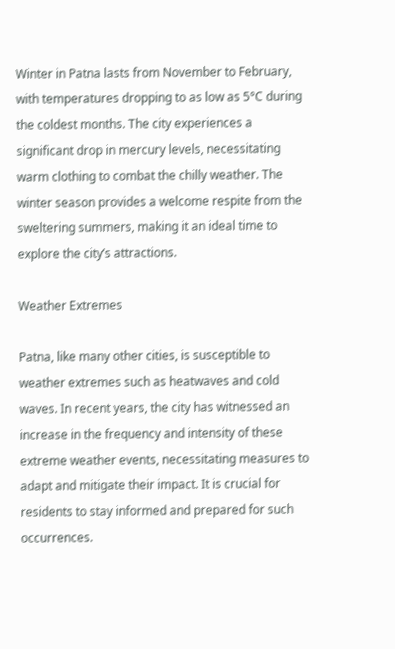Winter in Patna lasts from November to February, with temperatures dropping to as low as 5°C during the coldest months. The city experiences a significant drop in mercury levels, necessitating warm clothing to combat the chilly weather. The winter season provides a welcome respite from the sweltering summers, making it an ideal time to explore the city’s attractions.

Weather Extremes

Patna, like many other cities, is susceptible to weather extremes such as heatwaves and cold waves. In recent years, the city has witnessed an increase in the frequency and intensity of these extreme weather events, necessitating measures to adapt and mitigate their impact. It is crucial for residents to stay informed and prepared for such occurrences.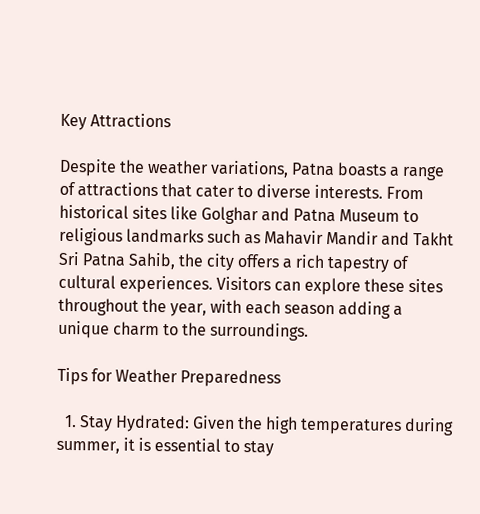Key Attractions

Despite the weather variations, Patna boasts a range of attractions that cater to diverse interests. From historical sites like Golghar and Patna Museum to religious landmarks such as Mahavir Mandir and Takht Sri Patna Sahib, the city offers a rich tapestry of cultural experiences. Visitors can explore these sites throughout the year, with each season adding a unique charm to the surroundings.

Tips for Weather Preparedness

  1. Stay Hydrated: Given the high temperatures during summer, it is essential to stay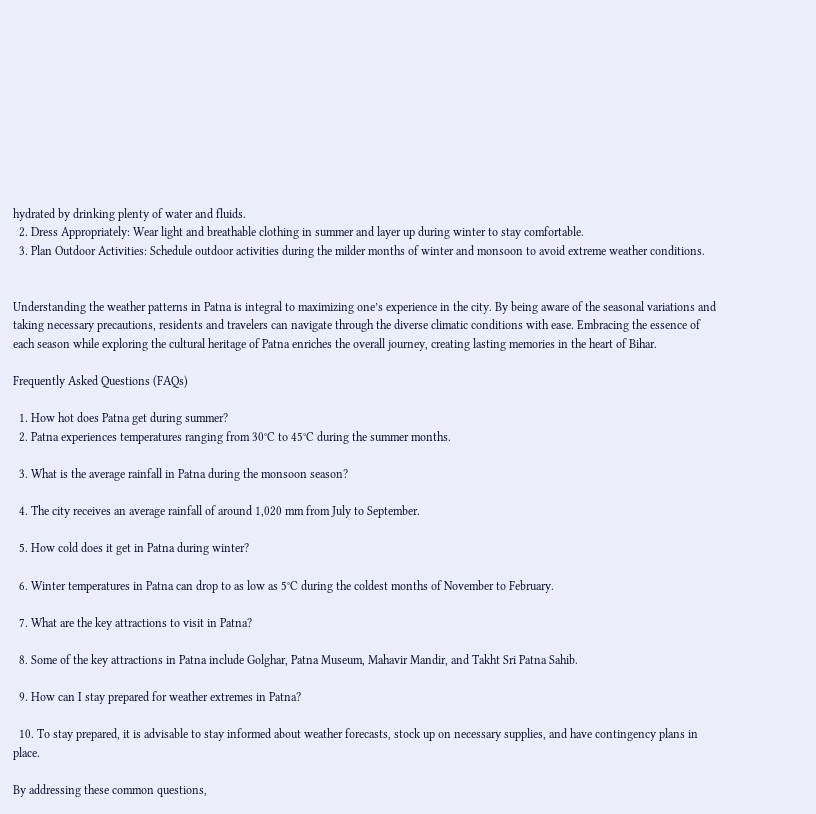hydrated by drinking plenty of water and fluids.
  2. Dress Appropriately: Wear light and breathable clothing in summer and layer up during winter to stay comfortable.
  3. Plan Outdoor Activities: Schedule outdoor activities during the milder months of winter and monsoon to avoid extreme weather conditions.


Understanding the weather patterns in Patna is integral to maximizing one’s experience in the city. By being aware of the seasonal variations and taking necessary precautions, residents and travelers can navigate through the diverse climatic conditions with ease. Embracing the essence of each season while exploring the cultural heritage of Patna enriches the overall journey, creating lasting memories in the heart of Bihar.

Frequently Asked Questions (FAQs)

  1. How hot does Patna get during summer?
  2. Patna experiences temperatures ranging from 30°C to 45°C during the summer months.

  3. What is the average rainfall in Patna during the monsoon season?

  4. The city receives an average rainfall of around 1,020 mm from July to September.

  5. How cold does it get in Patna during winter?

  6. Winter temperatures in Patna can drop to as low as 5°C during the coldest months of November to February.

  7. What are the key attractions to visit in Patna?

  8. Some of the key attractions in Patna include Golghar, Patna Museum, Mahavir Mandir, and Takht Sri Patna Sahib.

  9. How can I stay prepared for weather extremes in Patna?

  10. To stay prepared, it is advisable to stay informed about weather forecasts, stock up on necessary supplies, and have contingency plans in place.

By addressing these common questions,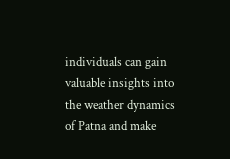individuals can gain valuable insights into the weather dynamics of Patna and make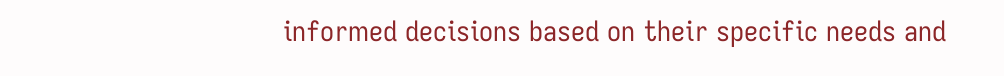informed decisions based on their specific needs and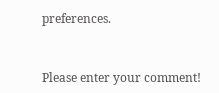preferences.


Please enter your comment!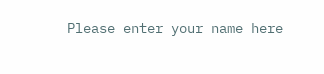Please enter your name here